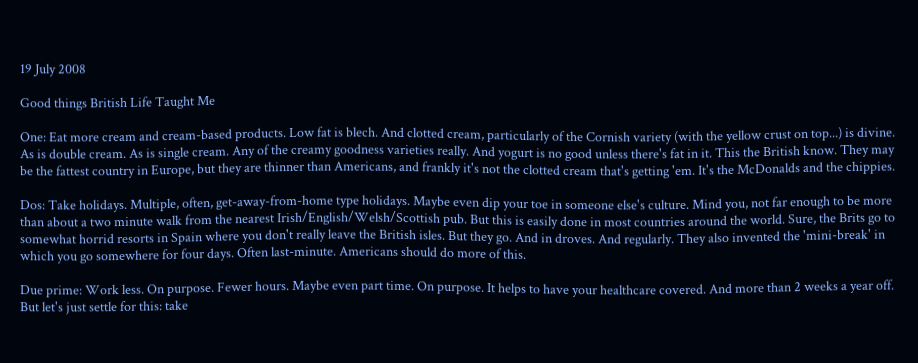19 July 2008

Good things British Life Taught Me

One: Eat more cream and cream-based products. Low fat is blech. And clotted cream, particularly of the Cornish variety (with the yellow crust on top...) is divine. As is double cream. As is single cream. Any of the creamy goodness varieties really. And yogurt is no good unless there's fat in it. This the British know. They may be the fattest country in Europe, but they are thinner than Americans, and frankly it's not the clotted cream that's getting 'em. It's the McDonalds and the chippies.

Dos: Take holidays. Multiple, often, get-away-from-home type holidays. Maybe even dip your toe in someone else's culture. Mind you, not far enough to be more than about a two minute walk from the nearest Irish/English/Welsh/Scottish pub. But this is easily done in most countries around the world. Sure, the Brits go to somewhat horrid resorts in Spain where you don't really leave the British isles. But they go. And in droves. And regularly. They also invented the 'mini-break' in which you go somewhere for four days. Often last-minute. Americans should do more of this.

Due prime: Work less. On purpose. Fewer hours. Maybe even part time. On purpose. It helps to have your healthcare covered. And more than 2 weeks a year off. But let's just settle for this: take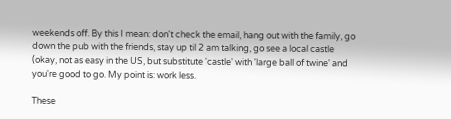weekends off. By this I mean: don't check the email, hang out with the family, go down the pub with the friends, stay up til 2 am talking, go see a local castle (okay, not as easy in the US, but substitute 'castle' with 'large ball of twine' and you're good to go. My point is: work less.

These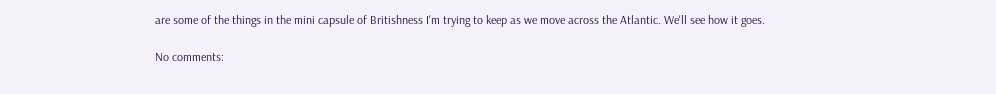are some of the things in the mini capsule of Britishness I'm trying to keep as we move across the Atlantic. We'll see how it goes.

No comments: